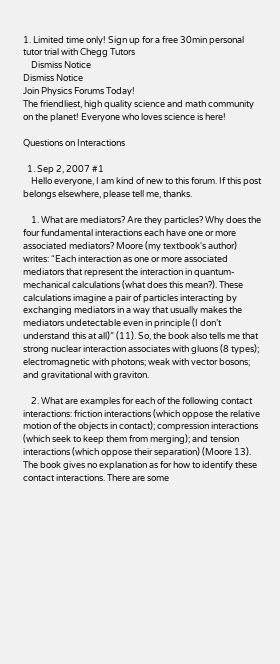1. Limited time only! Sign up for a free 30min personal tutor trial with Chegg Tutors
    Dismiss Notice
Dismiss Notice
Join Physics Forums Today!
The friendliest, high quality science and math community on the planet! Everyone who loves science is here!

Questions on Interactions

  1. Sep 2, 2007 #1
    Hello everyone, I am kind of new to this forum. If this post belongs elsewhere, please tell me, thanks.

    1. What are mediators? Are they particles? Why does the four fundamental interactions each have one or more associated mediators? Moore (my textbook's author) writes: “Each interaction as one or more associated mediators that represent the interaction in quantum-mechanical calculations (what does this mean?). These calculations imagine a pair of particles interacting by exchanging mediators in a way that usually makes the mediators undetectable even in principle (I don’t understand this at all)” (11). So, the book also tells me that strong nuclear interaction associates with gluons (8 types); electromagnetic with photons; weak with vector bosons; and gravitational with graviton.

    2. What are examples for each of the following contact interactions: friction interactions (which oppose the relative motion of the objects in contact); compression interactions (which seek to keep them from merging); and tension interactions (which oppose their separation) (Moore 13). The book gives no explanation as for how to identify these contact interactions. There are some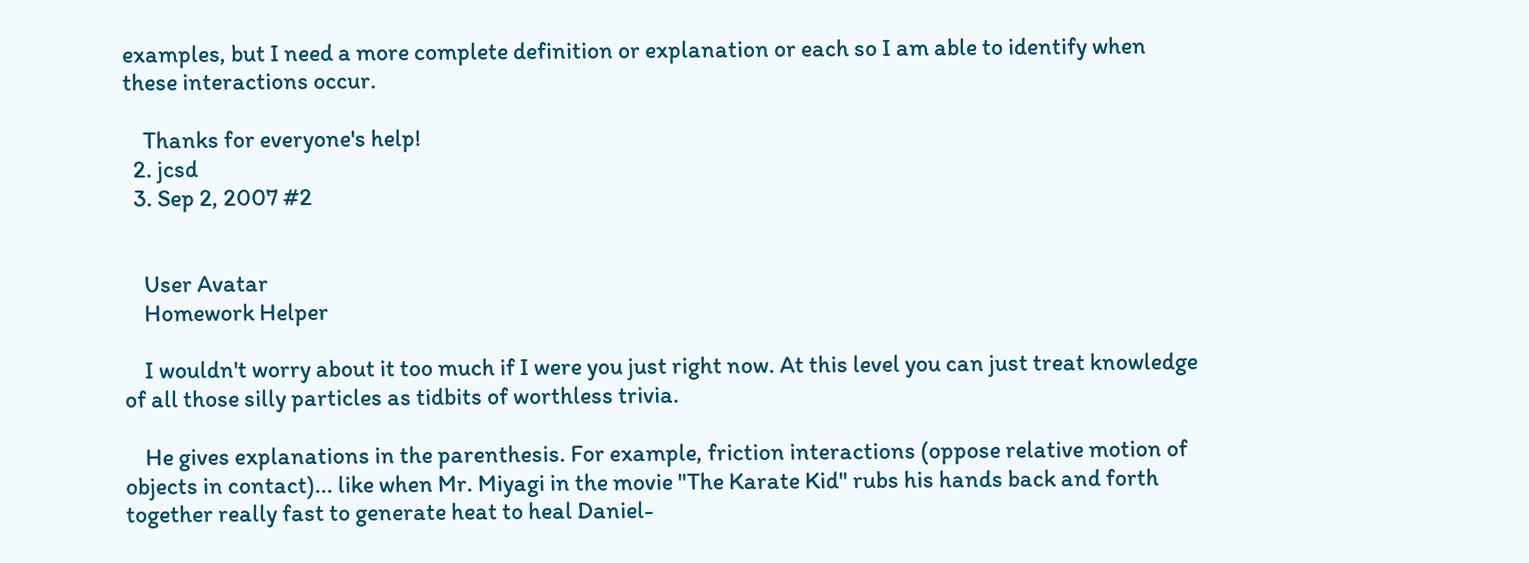examples, but I need a more complete definition or explanation or each so I am able to identify when these interactions occur.

    Thanks for everyone's help!
  2. jcsd
  3. Sep 2, 2007 #2


    User Avatar
    Homework Helper

    I wouldn't worry about it too much if I were you just right now. At this level you can just treat knowledge of all those silly particles as tidbits of worthless trivia.

    He gives explanations in the parenthesis. For example, friction interactions (oppose relative motion of objects in contact)... like when Mr. Miyagi in the movie "The Karate Kid" rubs his hands back and forth together really fast to generate heat to heal Daniel-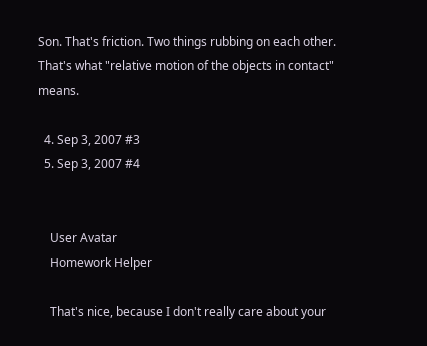Son. That's friction. Two things rubbing on each other. That's what "relative motion of the objects in contact" means.

  4. Sep 3, 2007 #3
  5. Sep 3, 2007 #4


    User Avatar
    Homework Helper

    That's nice, because I don't really care about your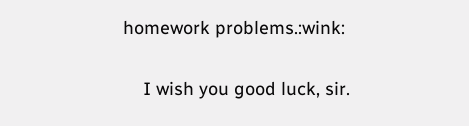homework problems.:wink:

    I wish you good luck, sir.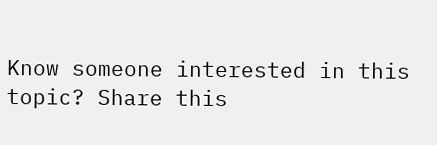Know someone interested in this topic? Share this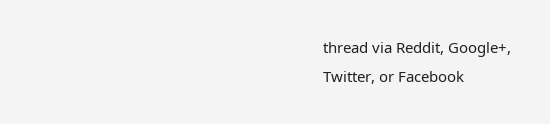thread via Reddit, Google+, Twitter, or Facebook